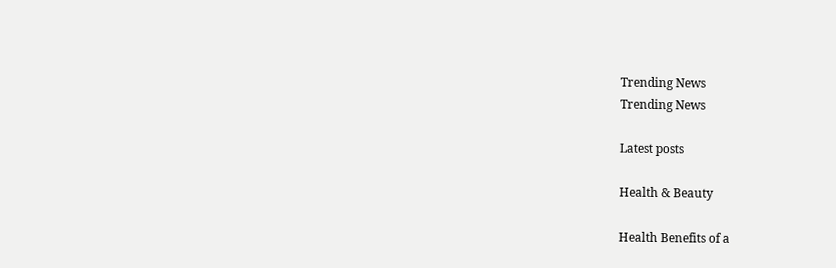Trending News
Trending News

Latest posts

Health & Beauty

Health Benefits of a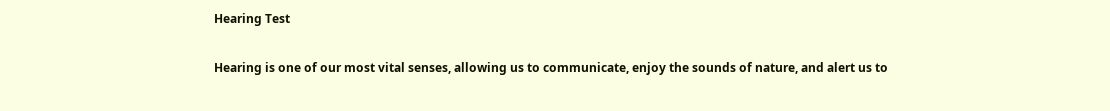Hearing Test

Hearing is one of our most vital senses, allowing us to communicate, enjoy the sounds of nature, and alert us to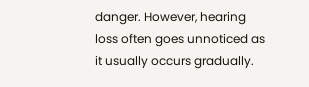danger. However, hearing loss often goes unnoticed as it usually occurs gradually.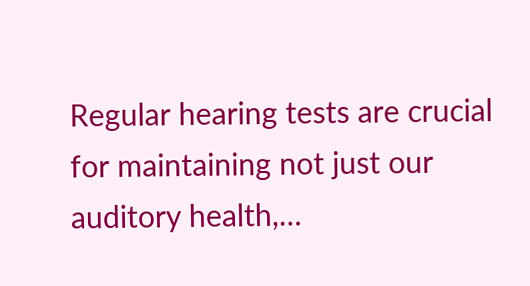Regular hearing tests are crucial for maintaining not just our auditory health,…